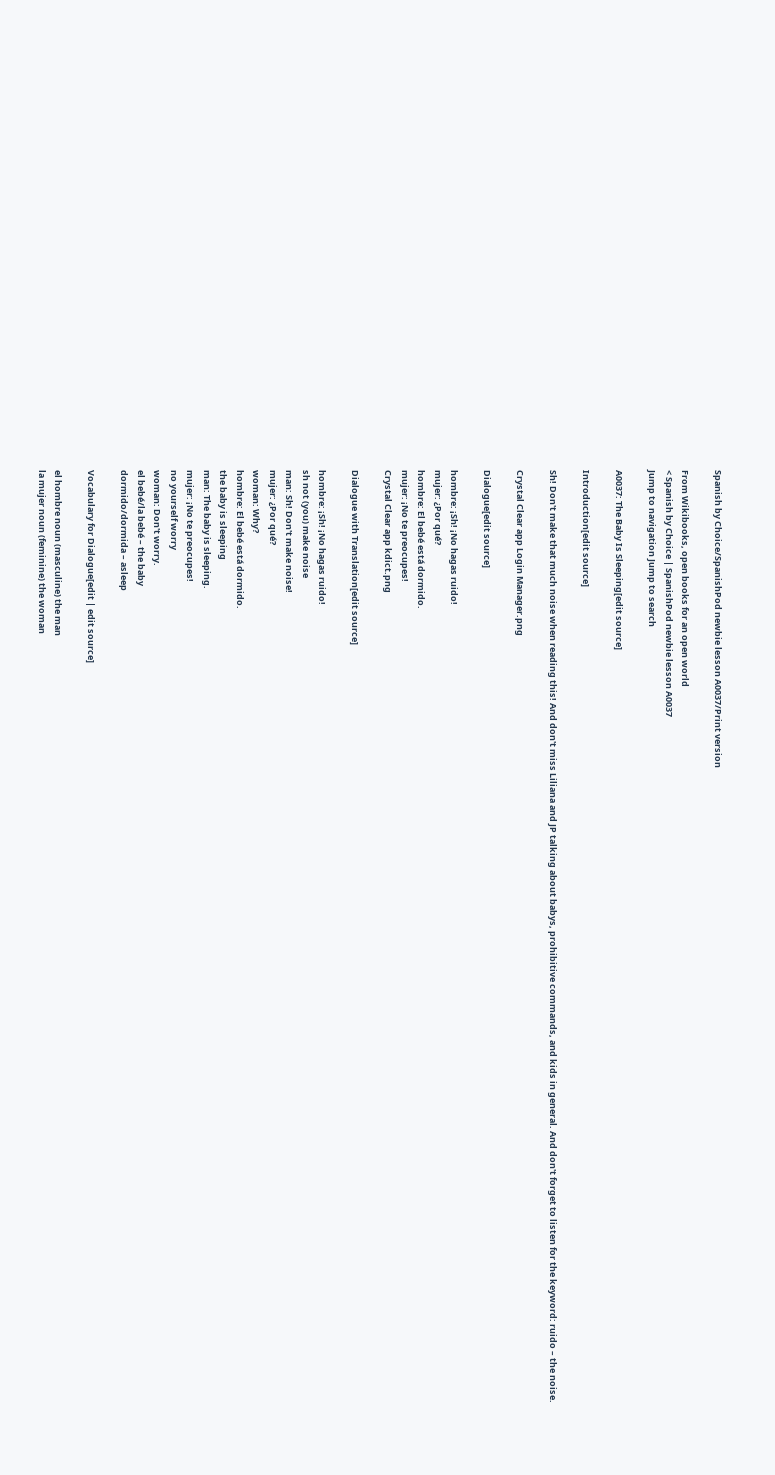Spanish by Choice/SpanishPod newbie lesson A0037/Print version

From Wikibooks, open books for an open world
< Spanish by Choice | SpanishPod newbie lesson A0037
Jump to navigation Jump to search

A0037: The Baby Is Sleeping[edit source]

Introduction[edit source]

Sh! Don't make that much noise when reading this! And don't miss Liliana and JP talking about babys, prohibitive commands, and kids in general. And don't forget to listen for the keyword: ruido – the noise.

Crystal Clear app Login Manager.png

Dialogue[edit source]

hombre: ¡Sh! ¡No hagas ruido!
mujer: ¿Por qué?
hombre: El bebé está dormido.
mujer: ¡No te preocupes!
Crystal Clear app kdict.png

Dialogue with Translation[edit source]

hombre: ¡Sh! ¡No hagas ruido!
sh not (you) make noise
man: Sh! Don't make noise!
mujer: ¿Por qué?
woman: Why?
hombre: El bebé está dormido.
the baby is sleeping
man: The baby is sleeping.
mujer: ¡No te preocupes!
no yourself worry
woman: Don't worry.
el bebé/la bebé – the baby
dormido/dormida – asleep

Vocabulary for Dialogue[edit | edit source]

el hombre noun (masculine) the man
la mujer noun (feminine) the woman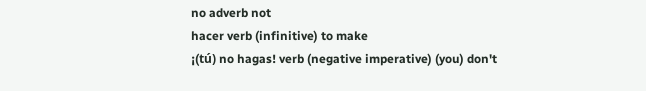no adverb not
hacer verb (infinitive) to make
¡(tú) no hagas! verb (negative imperative) (you) don't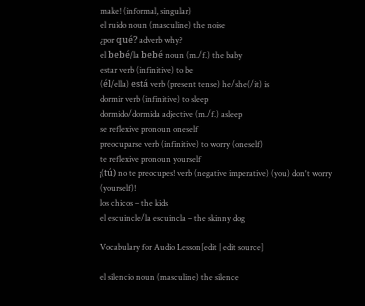make! (informal, singular)
el ruido noun (masculine) the noise
¿por qué? adverb why?
el bebé/la bebé noun (m./f.) the baby
estar verb (infinitive) to be
(él/ella) está verb (present tense) he/she(/it) is
dormir verb (infinitive) to sleep
dormido/dormida adjective (m./f.) asleep
se reflexive pronoun oneself
preocuparse verb (infinitive) to worry (oneself)
te reflexive pronoun yourself
¡(tú) no te preocupes! verb (negative imperative) (you) don't worry (yourself)!
los chicos – the kids
el escuincle/la escuincla – the skinny dog

Vocabulary for Audio Lesson[edit | edit source]

el silencio noun (masculine) the silence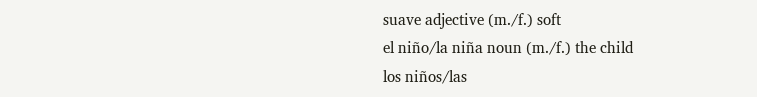suave adjective (m./f.) soft
el niño/la niña noun (m./f.) the child
los niños/las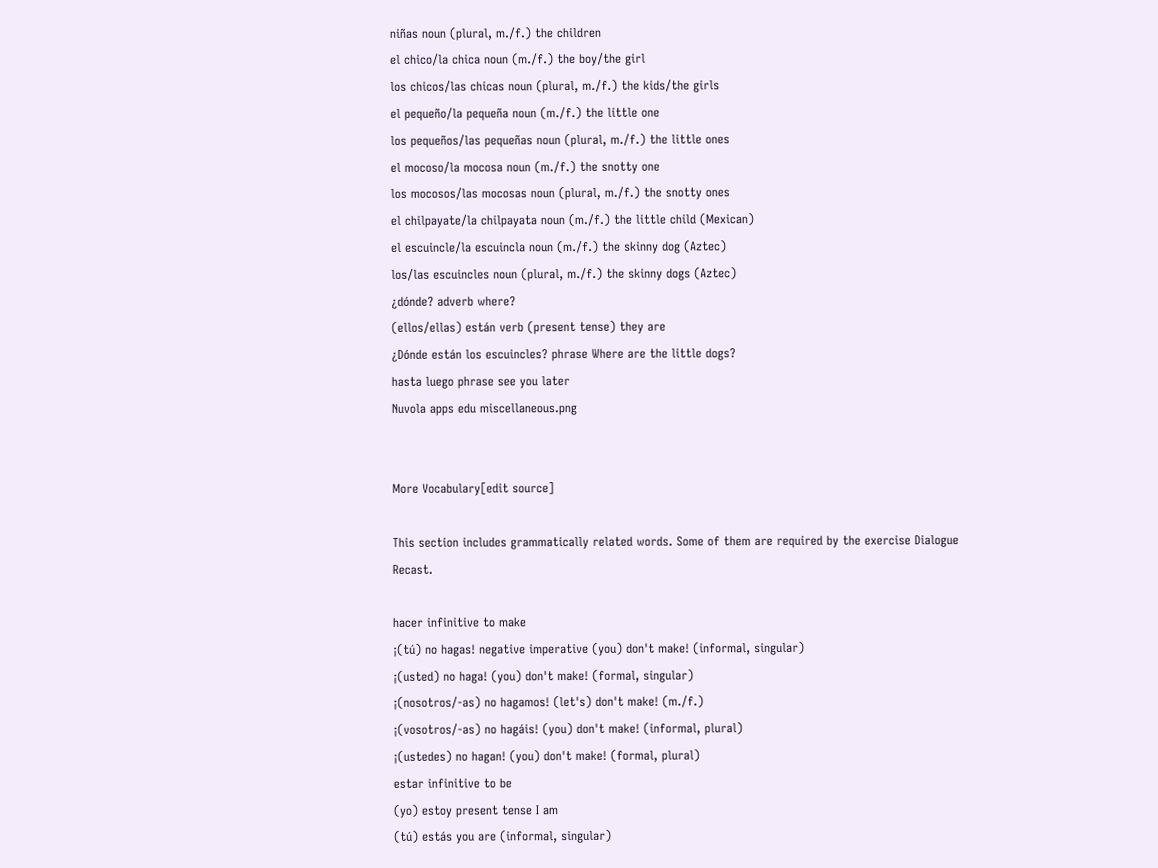niñas noun (plural, m./f.) the children
el chico/la chica noun (m./f.) the boy/the girl
los chicos/las chicas noun (plural, m./f.) the kids/the girls
el pequeño/la pequeña noun (m./f.) the little one
los pequeños/las pequeñas noun (plural, m./f.) the little ones
el mocoso/la mocosa noun (m./f.) the snotty one
los mocosos/las mocosas noun (plural, m./f.) the snotty ones
el chilpayate/la chilpayata noun (m./f.) the little child (Mexican)
el escuincle/la escuincla noun (m./f.) the skinny dog (Aztec)
los/las escuincles noun (plural, m./f.) the skinny dogs (Aztec)
¿dónde? adverb where?
(ellos/ellas) están verb (present tense) they are
¿Dónde están los escuincles? phrase Where are the little dogs?
hasta luego phrase see you later
Nuvola apps edu miscellaneous.png


More Vocabulary[edit source]

This section includes grammatically related words. Some of them are required by the exercise Dialogue Recast.

hacer infinitive to make
¡(tú) no hagas! negative imperative (you) don't make! (informal, singular)
¡(usted) no haga! (you) don't make! (formal, singular)
¡(nosotros/-as) no hagamos! (let's) don't make! (m./f.)
¡(vosotros/-as) no hagáis! (you) don't make! (informal, plural)
¡(ustedes) no hagan! (you) don't make! (formal, plural)
estar infinitive to be
(yo) estoy present tense I am
(tú) estás you are (informal, singular)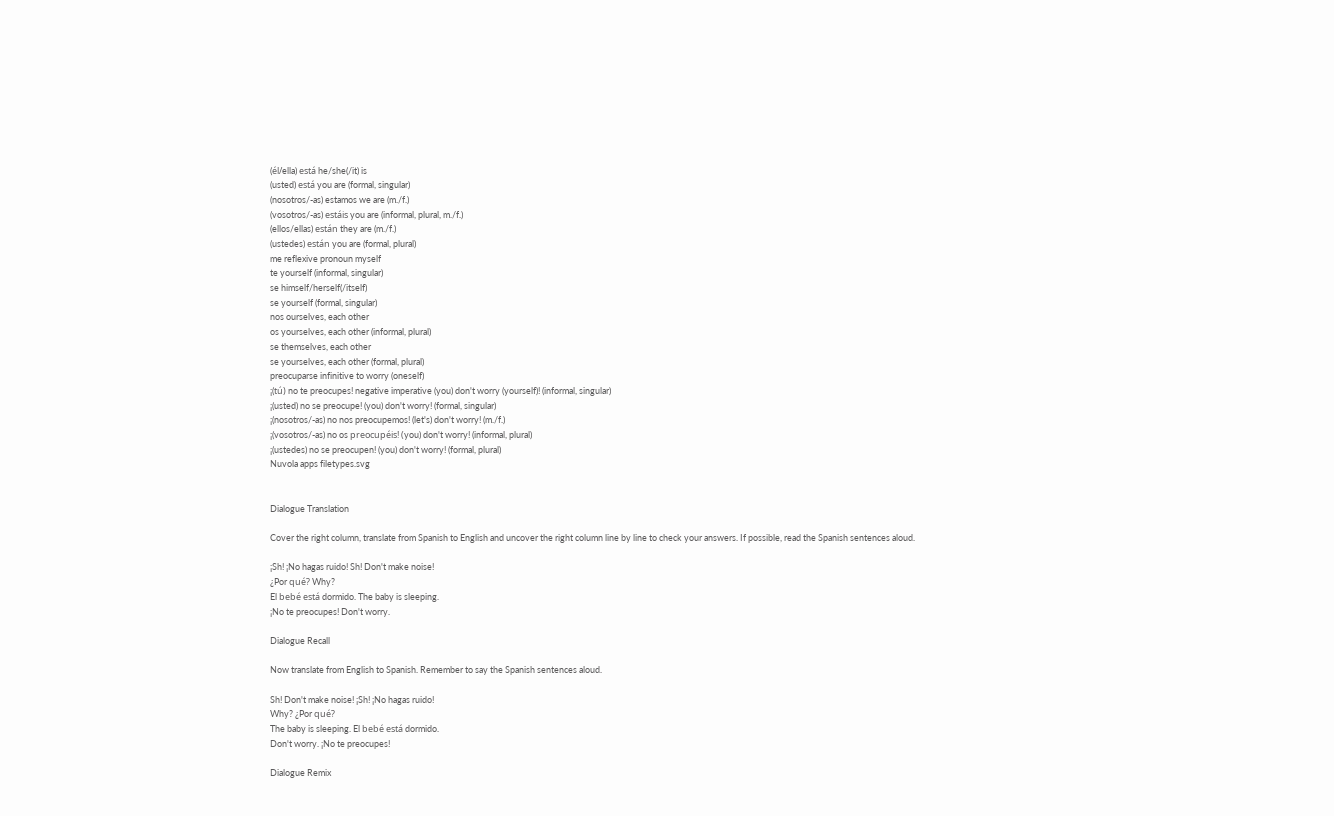(él/ella) está he/she(/it) is
(usted) está you are (formal, singular)
(nosotros/-as) estamos we are (m./f.)
(vosotros/-as) estáis you are (informal, plural, m./f.)
(ellos/ellas) están they are (m./f.)
(ustedes) están you are (formal, plural)
me reflexive pronoun myself
te yourself (informal, singular)
se himself/herself(/itself)
se yourself (formal, singular)
nos ourselves, each other
os yourselves, each other (informal, plural)
se themselves, each other
se yourselves, each other (formal, plural)
preocuparse infinitive to worry (oneself)
¡(tú) no te preocupes! negative imperative (you) don't worry (yourself)! (informal, singular)
¡(usted) no se preocupe! (you) don't worry! (formal, singular)
¡(nosotros/-as) no nos preocupemos! (let's) don't worry! (m./f.)
¡(vosotros/-as) no os preocupéis! (you) don't worry! (informal, plural)
¡(ustedes) no se preocupen! (you) don't worry! (formal, plural)
Nuvola apps filetypes.svg


Dialogue Translation

Cover the right column, translate from Spanish to English and uncover the right column line by line to check your answers. If possible, read the Spanish sentences aloud.

¡Sh! ¡No hagas ruido! Sh! Don't make noise!
¿Por qué? Why?
El bebé está dormido. The baby is sleeping.
¡No te preocupes! Don't worry.

Dialogue Recall

Now translate from English to Spanish. Remember to say the Spanish sentences aloud.

Sh! Don't make noise! ¡Sh! ¡No hagas ruido!
Why? ¿Por qué?
The baby is sleeping. El bebé está dormido.
Don't worry. ¡No te preocupes!

Dialogue Remix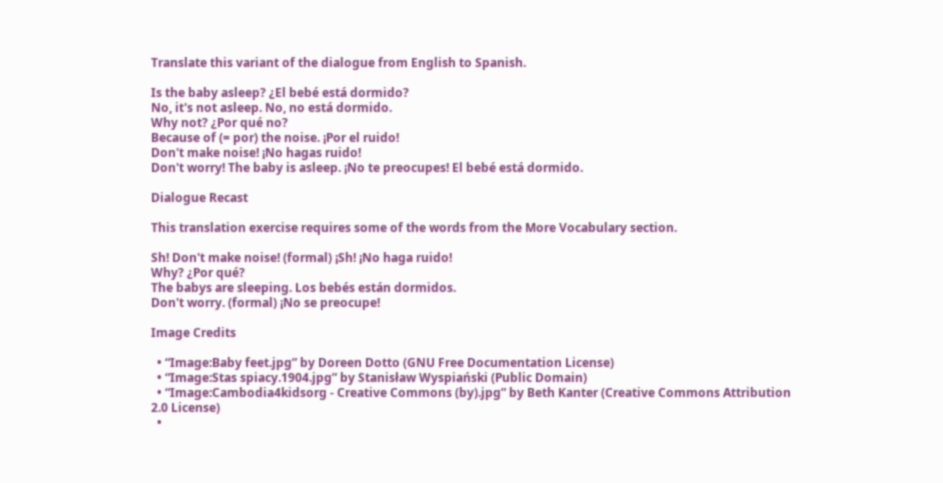Translate this variant of the dialogue from English to Spanish.

Is the baby asleep? ¿El bebé está dormido?
No, it's not asleep. No, no está dormido.
Why not? ¿Por qué no?
Because of (= por) the noise. ¡Por el ruido!
Don't make noise! ¡No hagas ruido!
Don't worry! The baby is asleep. ¡No te preocupes! El bebé está dormido.

Dialogue Recast

This translation exercise requires some of the words from the More Vocabulary section.

Sh! Don't make noise! (formal) ¡Sh! ¡No haga ruido!
Why? ¿Por qué?
The babys are sleeping. Los bebés están dormidos.
Don't worry. (formal) ¡No se preocupe!

Image Credits

  • “Image:Baby feet.jpg” by Doreen Dotto (GNU Free Documentation License)
  • “Image:Stas spiacy.1904.jpg” by Stanisław Wyspiański (Public Domain)
  • “Image:Cambodia4kidsorg - Creative Commons (by).jpg” by Beth Kanter (Creative Commons Attribution 2.0 License)
  •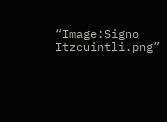“Image:Signo Itzcuintli.png”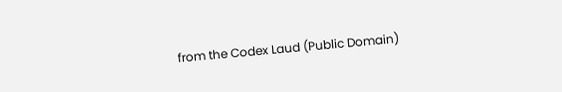from the Codex Laud (Public Domain)